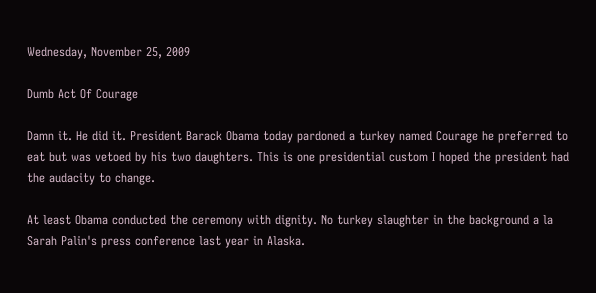Wednesday, November 25, 2009

Dumb Act Of Courage

Damn it. He did it. President Barack Obama today pardoned a turkey named Courage he preferred to eat but was vetoed by his two daughters. This is one presidential custom I hoped the president had the audacity to change.

At least Obama conducted the ceremony with dignity. No turkey slaughter in the background a la Sarah Palin's press conference last year in Alaska.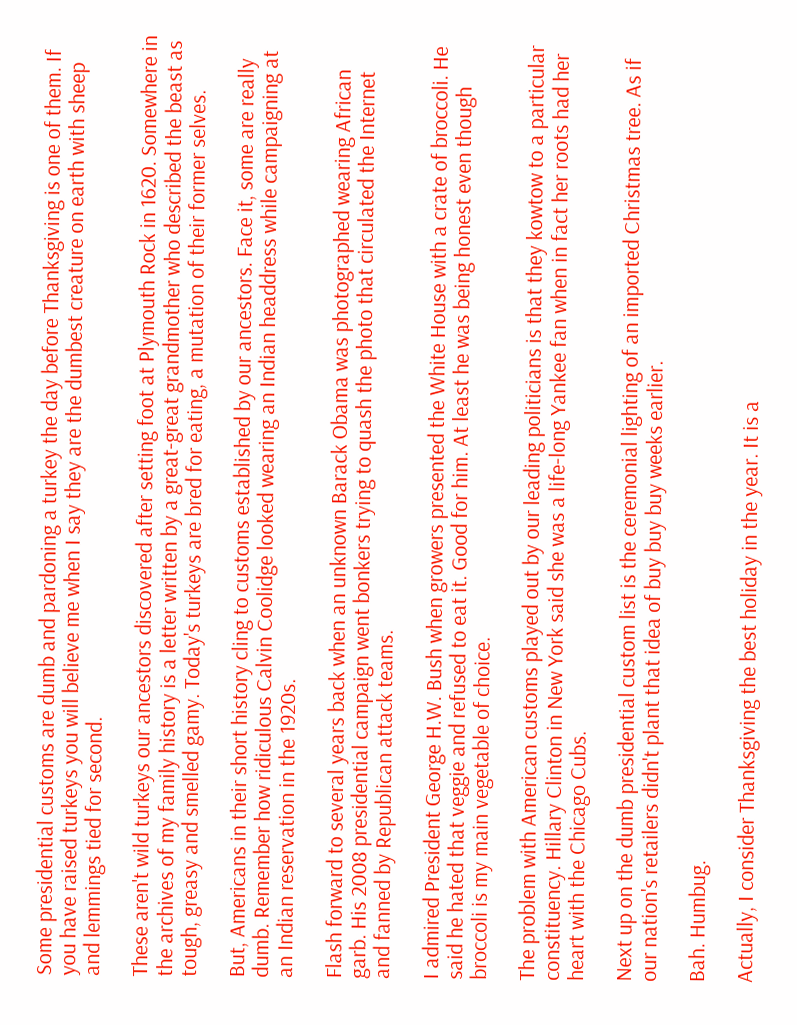Some presidential customs are dumb and pardoning a turkey the day before Thanksgiving is one of them. If you have raised turkeys you will believe me when I say they are the dumbest creature on earth with sheep and lemmings tied for second.

These aren't wild turkeys our ancestors discovered after setting foot at Plymouth Rock in 1620. Somewhere in the archives of my family history is a letter written by a great-great grandmother who described the beast as tough, greasy and smelled gamy. Today's turkeys are bred for eating, a mutation of their former selves.

But, Americans in their short history cling to customs established by our ancestors. Face it, some are really dumb. Remember how ridiculous Calvin Coolidge looked wearing an Indian headdress while campaigning at an Indian reservation in the 1920s.

Flash forward to several years back when an unknown Barack Obama was photographed wearing African garb. His 2008 presidential campaign went bonkers trying to quash the photo that circulated the Internet and fanned by Republican attack teams.

I admired President George H.W. Bush when growers presented the White House with a crate of broccoli. He said he hated that veggie and refused to eat it. Good for him. At least he was being honest even though broccoli is my main vegetable of choice.

The problem with American customs played out by our leading politicians is that they kowtow to a particular constituency. Hillary Clinton in New York said she was a life-long Yankee fan when in fact her roots had her heart with the Chicago Cubs.

Next up on the dumb presidential custom list is the ceremonial lighting of an imported Christmas tree. As if our nation's retailers didn't plant that idea of buy buy buy weeks earlier.

Bah. Humbug.

Actually, I consider Thanksgiving the best holiday in the year. It is a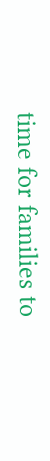time for families to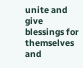unite and give blessings for themselves and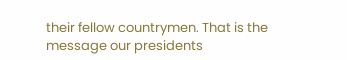their fellow countrymen. That is the message our presidents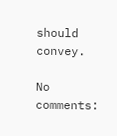should convey.

No comments: